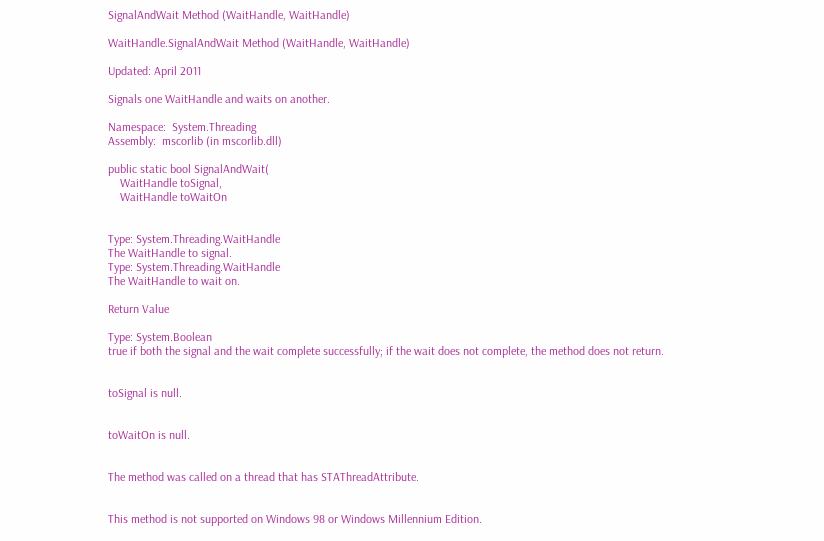SignalAndWait Method (WaitHandle, WaitHandle)

WaitHandle.SignalAndWait Method (WaitHandle, WaitHandle)

Updated: April 2011

Signals one WaitHandle and waits on another.

Namespace:  System.Threading
Assembly:  mscorlib (in mscorlib.dll)

public static bool SignalAndWait(
    WaitHandle toSignal,
    WaitHandle toWaitOn


Type: System.Threading.WaitHandle
The WaitHandle to signal.
Type: System.Threading.WaitHandle
The WaitHandle to wait on.

Return Value

Type: System.Boolean
true if both the signal and the wait complete successfully; if the wait does not complete, the method does not return.


toSignal is null.


toWaitOn is null.


The method was called on a thread that has STAThreadAttribute.


This method is not supported on Windows 98 or Windows Millennium Edition.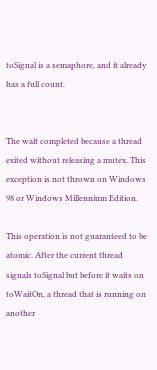toSignal is a semaphore, and it already has a full count.


The wait completed because a thread exited without releasing a mutex. This exception is not thrown on Windows 98 or Windows Millennium Edition.

This operation is not guaranteed to be atomic. After the current thread signals toSignal but before it waits on toWaitOn, a thread that is running on another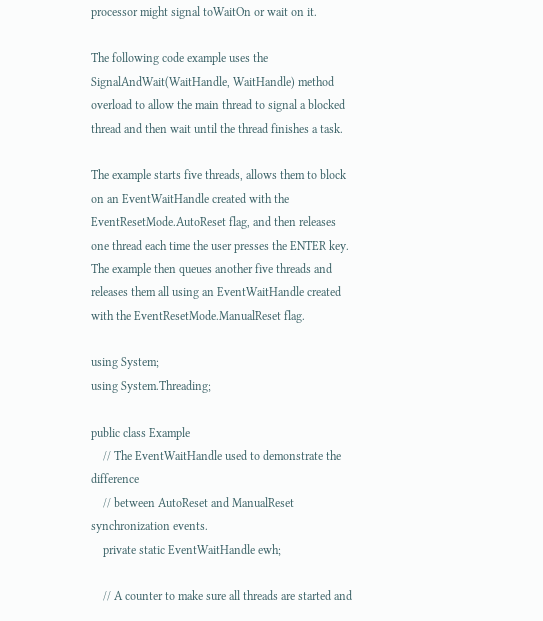processor might signal toWaitOn or wait on it.

The following code example uses the SignalAndWait(WaitHandle, WaitHandle) method overload to allow the main thread to signal a blocked thread and then wait until the thread finishes a task.

The example starts five threads, allows them to block on an EventWaitHandle created with the EventResetMode.AutoReset flag, and then releases one thread each time the user presses the ENTER key. The example then queues another five threads and releases them all using an EventWaitHandle created with the EventResetMode.ManualReset flag.

using System;
using System.Threading;

public class Example
    // The EventWaitHandle used to demonstrate the difference
    // between AutoReset and ManualReset synchronization events.
    private static EventWaitHandle ewh;

    // A counter to make sure all threads are started and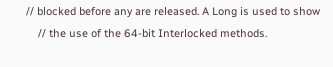// blocked before any are released. A Long is used to show
    // the use of the 64-bit Interlocked methods.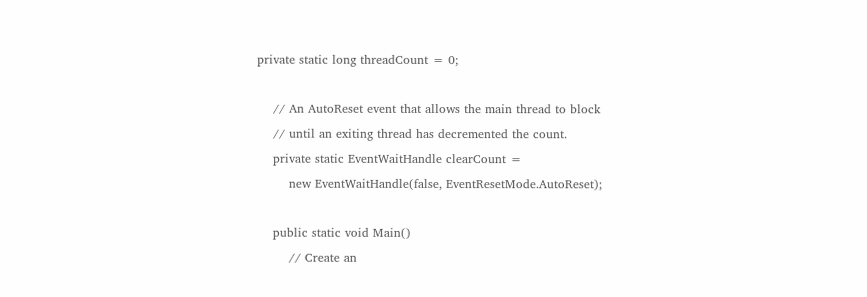private static long threadCount = 0;

    // An AutoReset event that allows the main thread to block
    // until an exiting thread has decremented the count.
    private static EventWaitHandle clearCount =
        new EventWaitHandle(false, EventResetMode.AutoReset);

    public static void Main()
        // Create an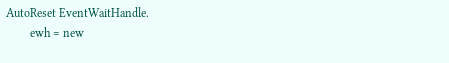AutoReset EventWaitHandle.
        ewh = new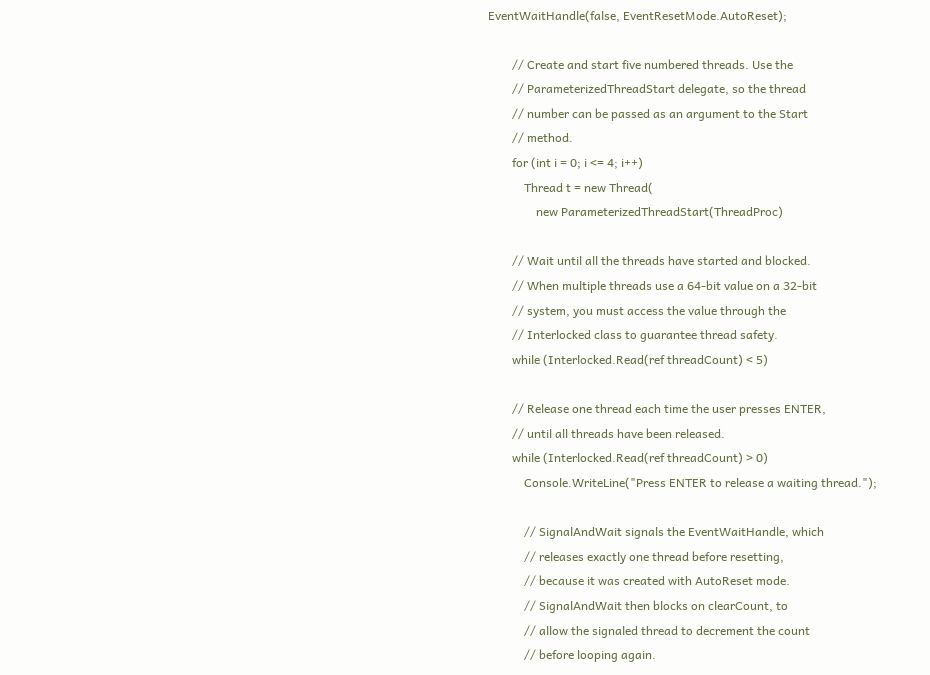EventWaitHandle(false, EventResetMode.AutoReset);

        // Create and start five numbered threads. Use the
        // ParameterizedThreadStart delegate, so the thread
        // number can be passed as an argument to the Start
        // method.
        for (int i = 0; i <= 4; i++)
            Thread t = new Thread(
                new ParameterizedThreadStart(ThreadProc)

        // Wait until all the threads have started and blocked.
        // When multiple threads use a 64-bit value on a 32-bit
        // system, you must access the value through the
        // Interlocked class to guarantee thread safety.
        while (Interlocked.Read(ref threadCount) < 5)

        // Release one thread each time the user presses ENTER,
        // until all threads have been released.
        while (Interlocked.Read(ref threadCount) > 0)
            Console.WriteLine("Press ENTER to release a waiting thread.");

            // SignalAndWait signals the EventWaitHandle, which
            // releases exactly one thread before resetting,
            // because it was created with AutoReset mode.
            // SignalAndWait then blocks on clearCount, to
            // allow the signaled thread to decrement the count
            // before looping again.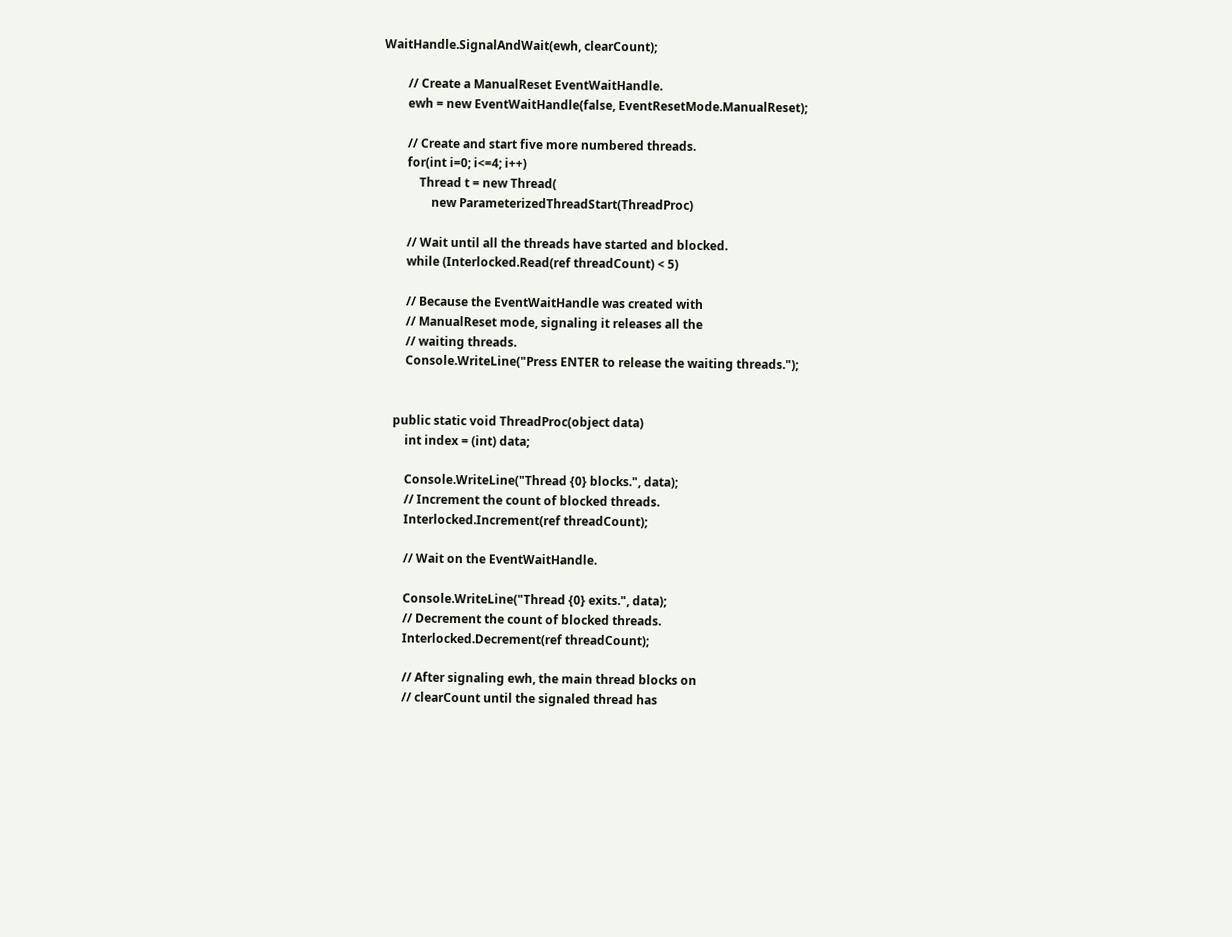WaitHandle.SignalAndWait(ewh, clearCount);

        // Create a ManualReset EventWaitHandle.
        ewh = new EventWaitHandle(false, EventResetMode.ManualReset);

        // Create and start five more numbered threads.
        for(int i=0; i<=4; i++)
            Thread t = new Thread(
                new ParameterizedThreadStart(ThreadProc)

        // Wait until all the threads have started and blocked.
        while (Interlocked.Read(ref threadCount) < 5)

        // Because the EventWaitHandle was created with
        // ManualReset mode, signaling it releases all the
        // waiting threads.
        Console.WriteLine("Press ENTER to release the waiting threads.");


    public static void ThreadProc(object data)
        int index = (int) data;

        Console.WriteLine("Thread {0} blocks.", data);
        // Increment the count of blocked threads.
        Interlocked.Increment(ref threadCount);

        // Wait on the EventWaitHandle.

        Console.WriteLine("Thread {0} exits.", data);
        // Decrement the count of blocked threads.
        Interlocked.Decrement(ref threadCount);

        // After signaling ewh, the main thread blocks on
        // clearCount until the signaled thread has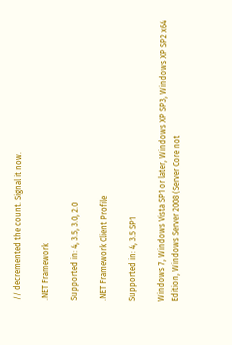// decremented the count. Signal it now.

.NET Framework

Supported in: 4, 3.5, 3.0, 2.0

.NET Framework Client Profile

Supported in: 4, 3.5 SP1

Windows 7, Windows Vista SP1 or later, Windows XP SP3, Windows XP SP2 x64 Edition, Windows Server 2008 (Server Core not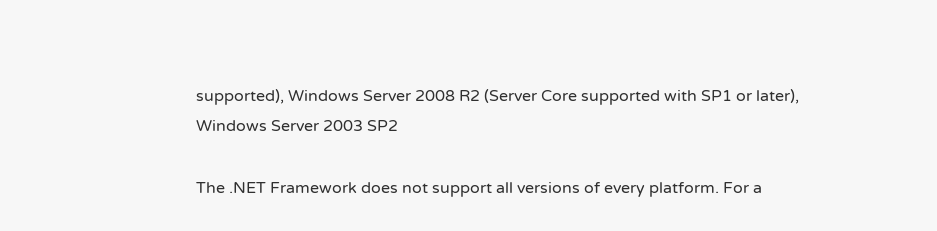supported), Windows Server 2008 R2 (Server Core supported with SP1 or later), Windows Server 2003 SP2

The .NET Framework does not support all versions of every platform. For a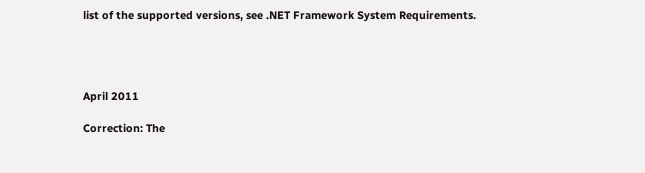list of the supported versions, see .NET Framework System Requirements.




April 2011

Correction: The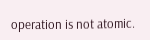operation is not atomic.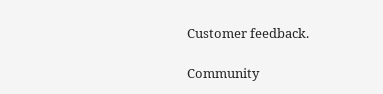Customer feedback.

Community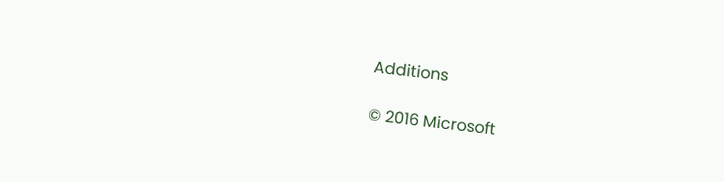Additions

© 2016 Microsoft